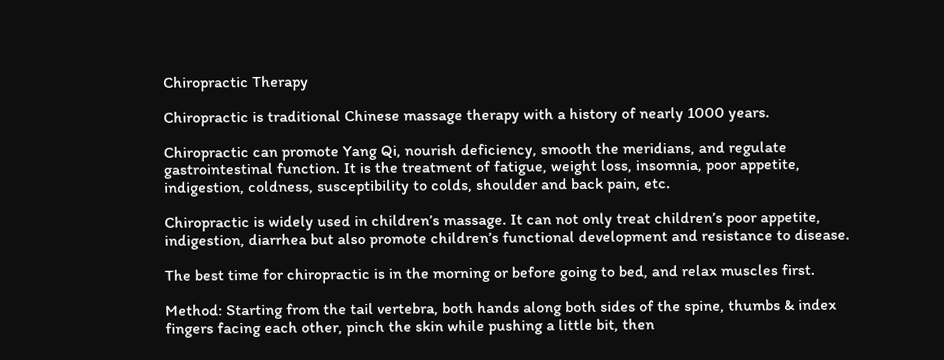Chiropractic Therapy

Chiropractic is traditional Chinese massage therapy with a history of nearly 1000 years.

Chiropractic can promote Yang Qi, nourish deficiency, smooth the meridians, and regulate gastrointestinal function. It is the treatment of fatigue, weight loss, insomnia, poor appetite, indigestion, coldness, susceptibility to colds, shoulder and back pain, etc.

Chiropractic is widely used in children’s massage. It can not only treat children’s poor appetite, indigestion, diarrhea but also promote children’s functional development and resistance to disease.

The best time for chiropractic is in the morning or before going to bed, and relax muscles first.

Method: Starting from the tail vertebra, both hands along both sides of the spine, thumbs & index fingers facing each other, pinch the skin while pushing a little bit, then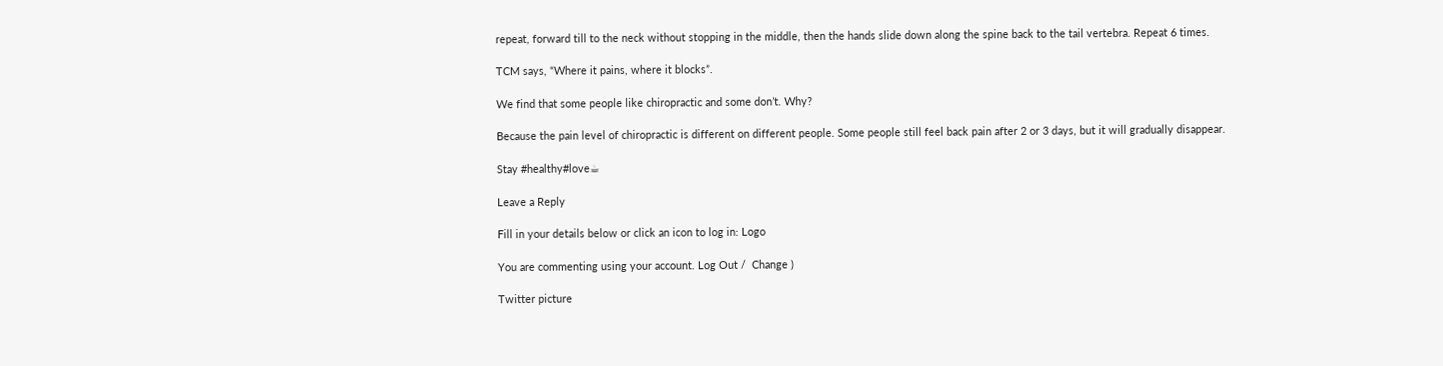repeat, forward till to the neck without stopping in the middle, then the hands slide down along the spine back to the tail vertebra. Repeat 6 times.

TCM says, “Where it pains, where it blocks”.

We find that some people like chiropractic and some don’t. Why?

Because the pain level of chiropractic is different on different people. Some people still feel back pain after 2 or 3 days, but it will gradually disappear.

Stay #healthy#love☕

Leave a Reply

Fill in your details below or click an icon to log in: Logo

You are commenting using your account. Log Out /  Change )

Twitter picture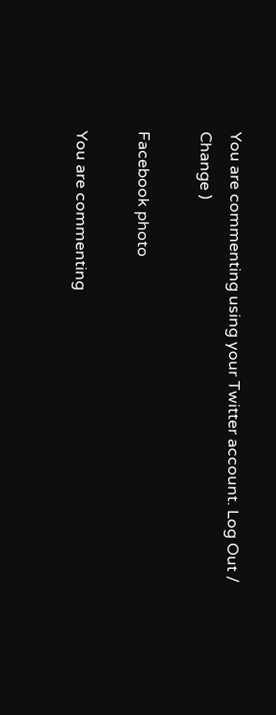You are commenting using your Twitter account. Log Out /  Change )

Facebook photo

You are commenting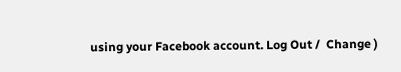using your Facebook account. Log Out /  Change )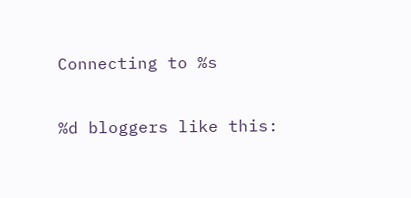Connecting to %s

%d bloggers like this: